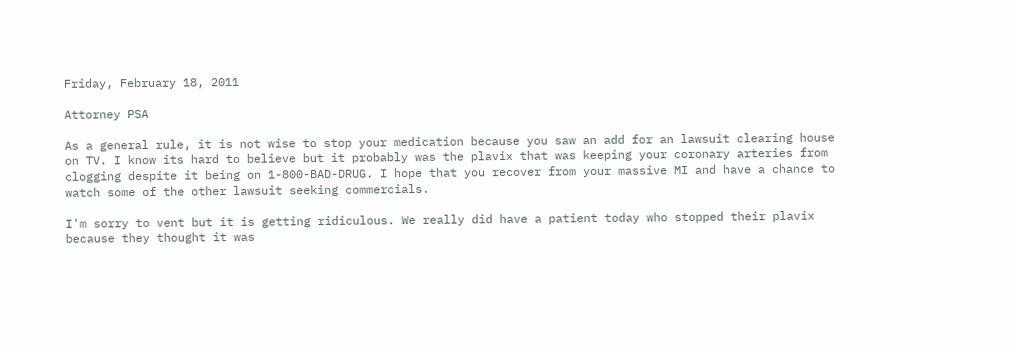Friday, February 18, 2011

Attorney PSA

As a general rule, it is not wise to stop your medication because you saw an add for an lawsuit clearing house on TV. I know its hard to believe but it probably was the plavix that was keeping your coronary arteries from clogging despite it being on 1-800-BAD-DRUG. I hope that you recover from your massive MI and have a chance to watch some of the other lawsuit seeking commercials.

I'm sorry to vent but it is getting ridiculous. We really did have a patient today who stopped their plavix because they thought it was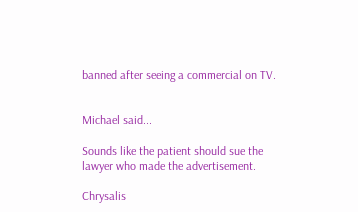banned after seeing a commercial on TV.


Michael said...

Sounds like the patient should sue the lawyer who made the advertisement.

Chrysalis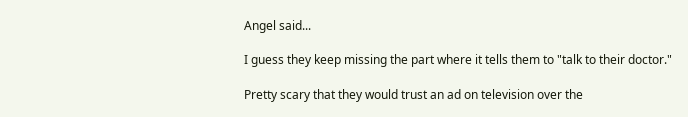Angel said...

I guess they keep missing the part where it tells them to "talk to their doctor."

Pretty scary that they would trust an ad on television over the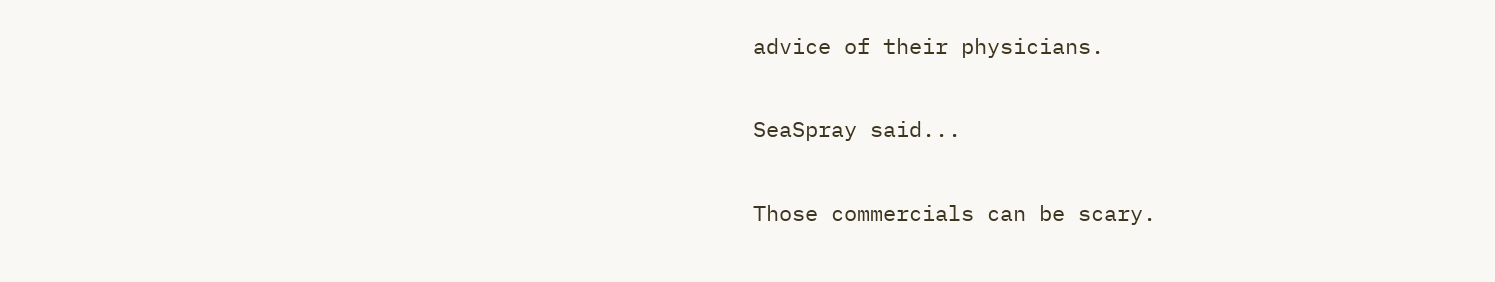advice of their physicians.

SeaSpray said...

Those commercials can be scary.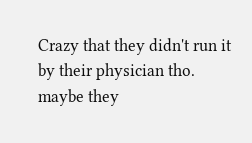Crazy that they didn't run it by their physician tho. maybe they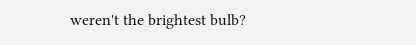weren't the brightest bulb?